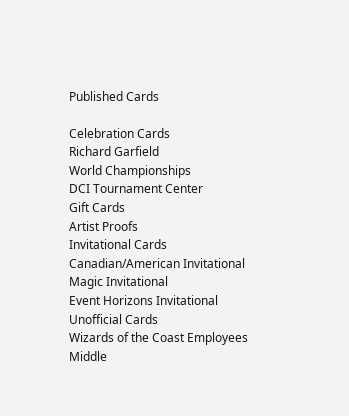Published Cards

Celebration Cards
Richard Garfield
World Championships
DCI Tournament Center
Gift Cards
Artist Proofs
Invitational Cards
Canadian/American Invitational
Magic Invitational
Event Horizons Invitational
Unofficial Cards
Wizards of the Coast Employees
Middle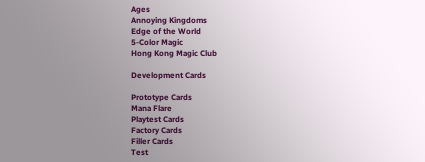Ages
Annoying Kingdoms
Edge of the World
5-Color Magic
Hong Kong Magic Club

Development Cards

Prototype Cards
Mana Flare
Playtest Cards
Factory Cards
Filler Cards
Test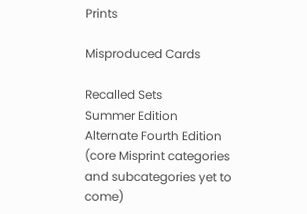Prints

Misproduced Cards

Recalled Sets
Summer Edition
Alternate Fourth Edition
(core Misprint categories and subcategories yet to come)